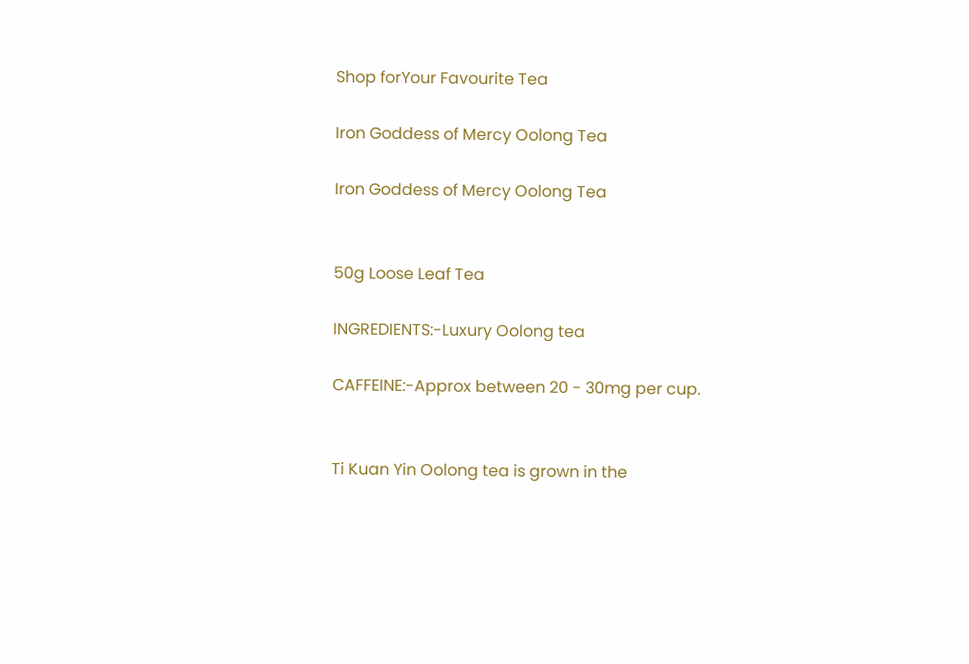Shop forYour Favourite Tea

Iron Goddess of Mercy Oolong Tea

Iron Goddess of Mercy Oolong Tea


50g Loose Leaf Tea

INGREDIENTS:-Luxury Oolong tea

CAFFEINE:-Approx between 20 - 30mg per cup.


Ti Kuan Yin Oolong tea is grown in the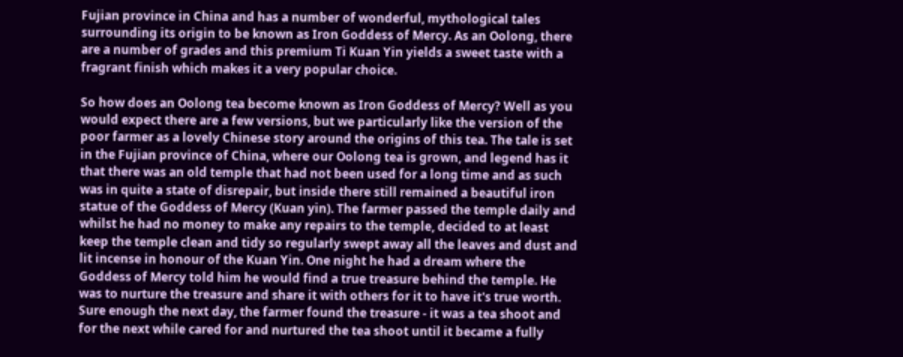Fujian province in China and has a number of wonderful, mythological tales surrounding its origin to be known as Iron Goddess of Mercy. As an Oolong, there are a number of grades and this premium Ti Kuan Yin yields a sweet taste with a fragrant finish which makes it a very popular choice.

So how does an Oolong tea become known as Iron Goddess of Mercy? Well as you would expect there are a few versions, but we particularly like the version of the poor farmer as a lovely Chinese story around the origins of this tea. The tale is set in the Fujian province of China, where our Oolong tea is grown, and legend has it that there was an old temple that had not been used for a long time and as such was in quite a state of disrepair, but inside there still remained a beautiful iron statue of the Goddess of Mercy (Kuan yin). The farmer passed the temple daily and whilst he had no money to make any repairs to the temple, decided to at least keep the temple clean and tidy so regularly swept away all the leaves and dust and lit incense in honour of the Kuan Yin. One night he had a dream where the Goddess of Mercy told him he would find a true treasure behind the temple. He was to nurture the treasure and share it with others for it to have it's true worth. Sure enough the next day, the farmer found the treasure - it was a tea shoot and for the next while cared for and nurtured the tea shoot until it became a fully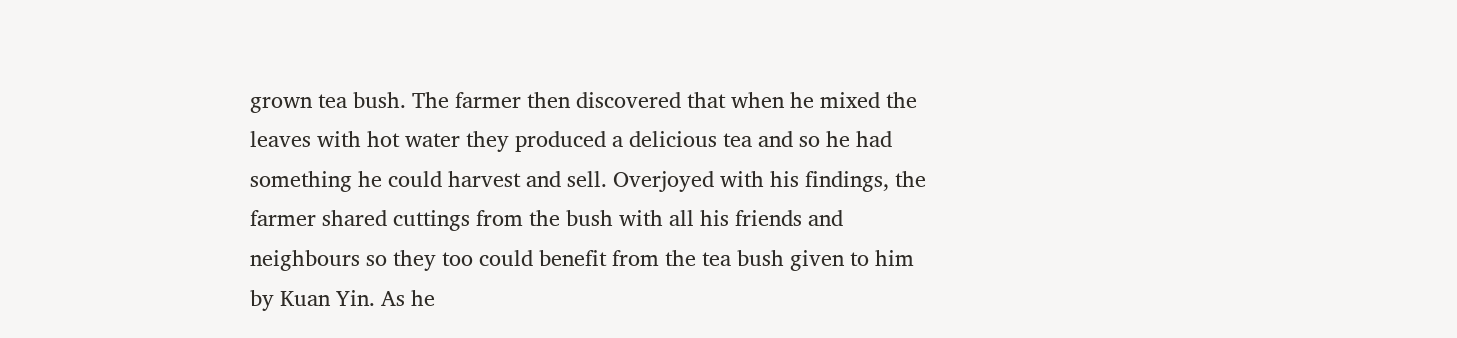grown tea bush. The farmer then discovered that when he mixed the leaves with hot water they produced a delicious tea and so he had something he could harvest and sell. Overjoyed with his findings, the farmer shared cuttings from the bush with all his friends and neighbours so they too could benefit from the tea bush given to him by Kuan Yin. As he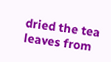dried the tea leaves from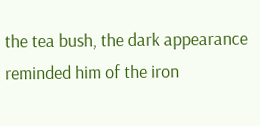the tea bush, the dark appearance reminded him of the iron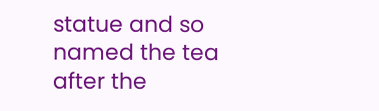statue and so named the tea after the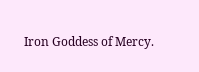Iron Goddess of Mercy.